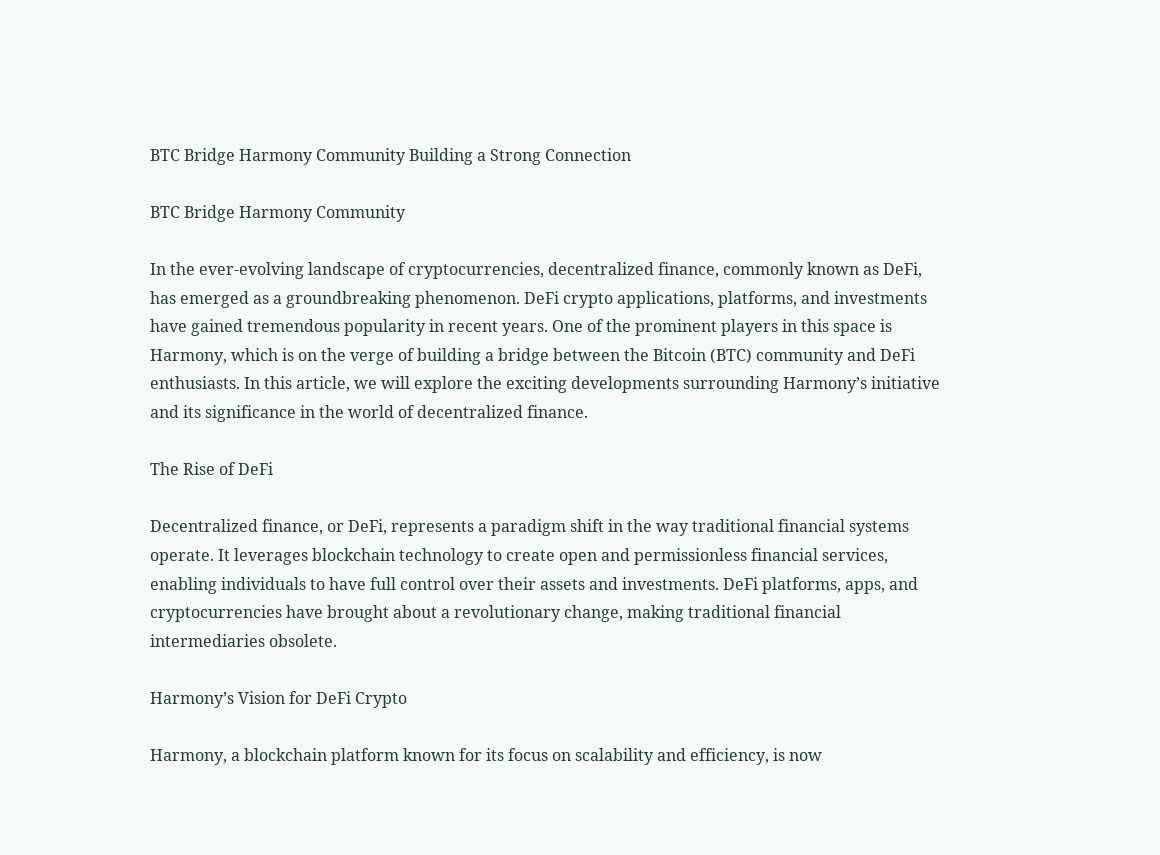BTC Bridge Harmony Community Building a Strong Connection

BTC Bridge Harmony Community

In the ever-evolving landscape of cryptocurrencies, decentralized finance, commonly known as DeFi, has emerged as a groundbreaking phenomenon. DeFi crypto applications, platforms, and investments have gained tremendous popularity in recent years. One of the prominent players in this space is Harmony, which is on the verge of building a bridge between the Bitcoin (BTC) community and DeFi enthusiasts. In this article, we will explore the exciting developments surrounding Harmony’s initiative and its significance in the world of decentralized finance.

The Rise of DeFi

Decentralized finance, or DeFi, represents a paradigm shift in the way traditional financial systems operate. It leverages blockchain technology to create open and permissionless financial services, enabling individuals to have full control over their assets and investments. DeFi platforms, apps, and cryptocurrencies have brought about a revolutionary change, making traditional financial intermediaries obsolete.

Harmony’s Vision for DeFi Crypto

Harmony, a blockchain platform known for its focus on scalability and efficiency, is now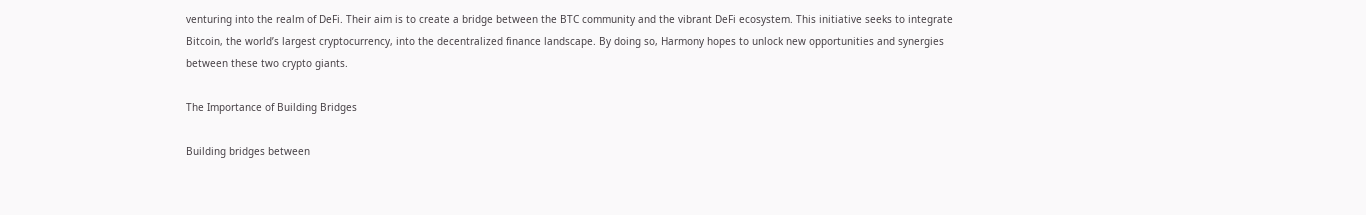venturing into the realm of DeFi. Their aim is to create a bridge between the BTC community and the vibrant DeFi ecosystem. This initiative seeks to integrate Bitcoin, the world’s largest cryptocurrency, into the decentralized finance landscape. By doing so, Harmony hopes to unlock new opportunities and synergies between these two crypto giants.

The Importance of Building Bridges

Building bridges between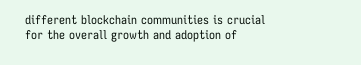different blockchain communities is crucial for the overall growth and adoption of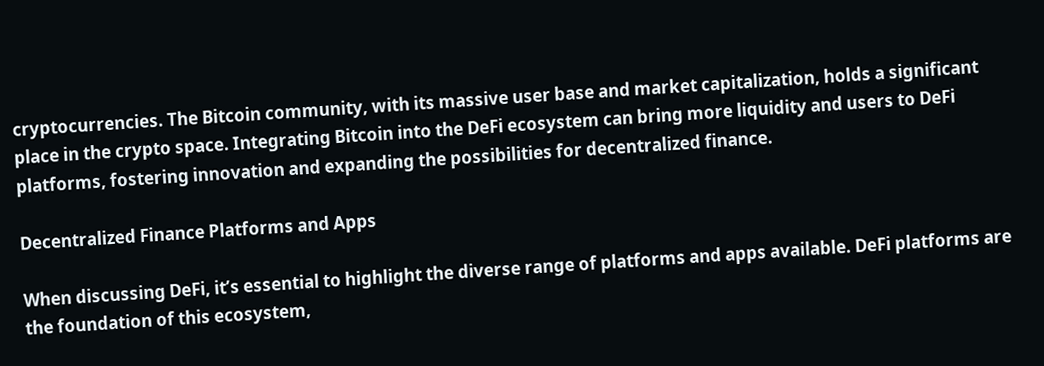cryptocurrencies. The Bitcoin community, with its massive user base and market capitalization, holds a significant place in the crypto space. Integrating Bitcoin into the DeFi ecosystem can bring more liquidity and users to DeFi platforms, fostering innovation and expanding the possibilities for decentralized finance.

Decentralized Finance Platforms and Apps

When discussing DeFi, it’s essential to highlight the diverse range of platforms and apps available. DeFi platforms are the foundation of this ecosystem,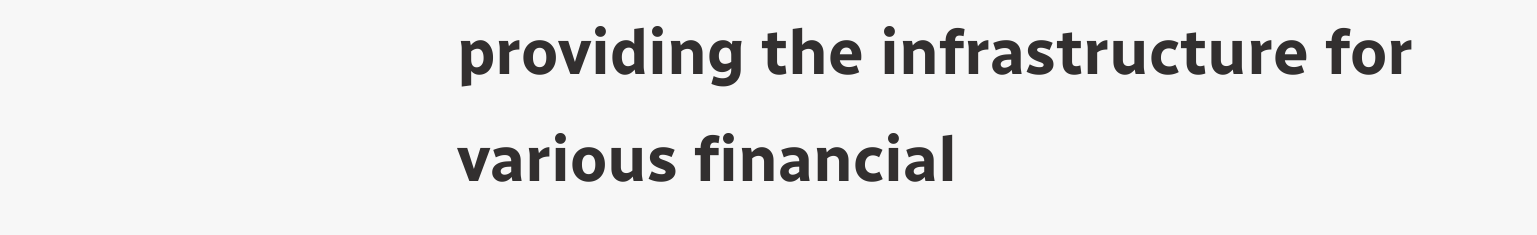providing the infrastructure for various financial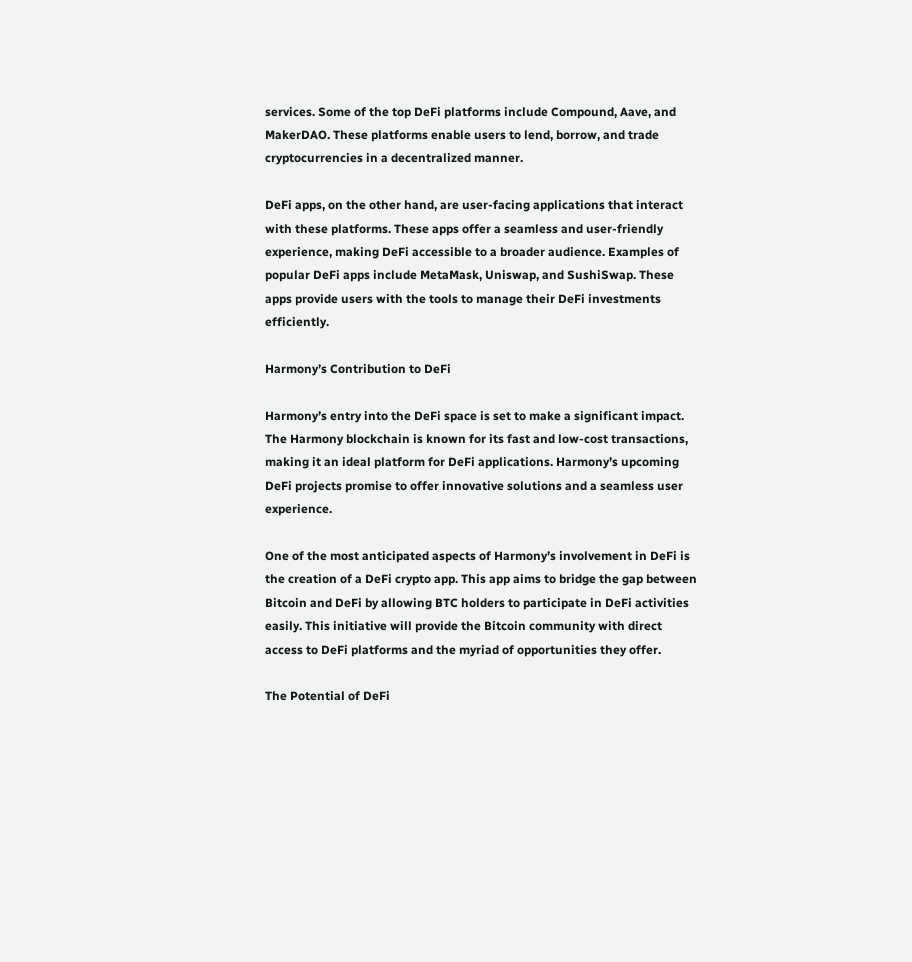services. Some of the top DeFi platforms include Compound, Aave, and MakerDAO. These platforms enable users to lend, borrow, and trade cryptocurrencies in a decentralized manner.

DeFi apps, on the other hand, are user-facing applications that interact with these platforms. These apps offer a seamless and user-friendly experience, making DeFi accessible to a broader audience. Examples of popular DeFi apps include MetaMask, Uniswap, and SushiSwap. These apps provide users with the tools to manage their DeFi investments efficiently.

Harmony’s Contribution to DeFi

Harmony’s entry into the DeFi space is set to make a significant impact. The Harmony blockchain is known for its fast and low-cost transactions, making it an ideal platform for DeFi applications. Harmony’s upcoming DeFi projects promise to offer innovative solutions and a seamless user experience.

One of the most anticipated aspects of Harmony’s involvement in DeFi is the creation of a DeFi crypto app. This app aims to bridge the gap between Bitcoin and DeFi by allowing BTC holders to participate in DeFi activities easily. This initiative will provide the Bitcoin community with direct access to DeFi platforms and the myriad of opportunities they offer.

The Potential of DeFi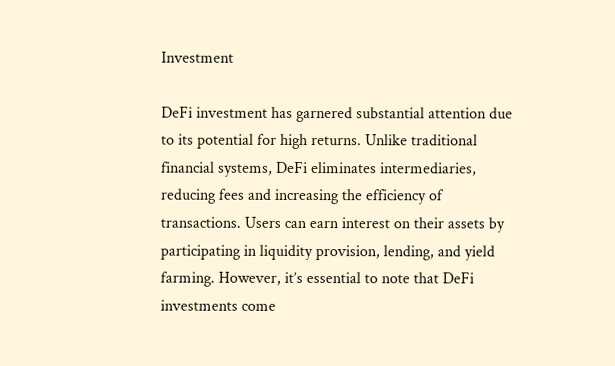Investment

DeFi investment has garnered substantial attention due to its potential for high returns. Unlike traditional financial systems, DeFi eliminates intermediaries, reducing fees and increasing the efficiency of transactions. Users can earn interest on their assets by participating in liquidity provision, lending, and yield farming. However, it’s essential to note that DeFi investments come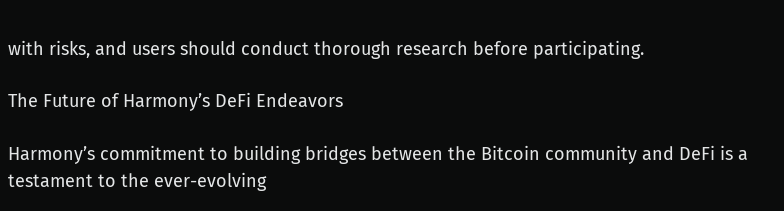with risks, and users should conduct thorough research before participating.

The Future of Harmony’s DeFi Endeavors

Harmony’s commitment to building bridges between the Bitcoin community and DeFi is a testament to the ever-evolving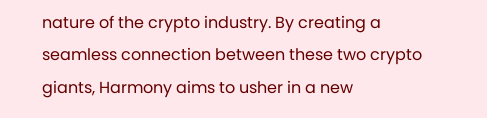nature of the crypto industry. By creating a seamless connection between these two crypto giants, Harmony aims to usher in a new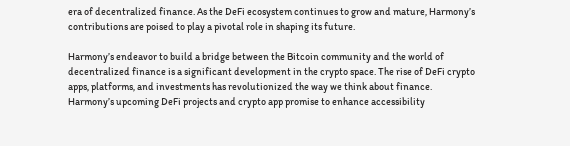era of decentralized finance. As the DeFi ecosystem continues to grow and mature, Harmony’s contributions are poised to play a pivotal role in shaping its future.

Harmony’s endeavor to build a bridge between the Bitcoin community and the world of decentralized finance is a significant development in the crypto space. The rise of DeFi crypto apps, platforms, and investments has revolutionized the way we think about finance. Harmony’s upcoming DeFi projects and crypto app promise to enhance accessibility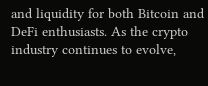and liquidity for both Bitcoin and DeFi enthusiasts. As the crypto industry continues to evolve,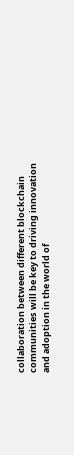collaboration between different blockchain communities will be key to driving innovation and adoption in the world of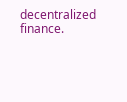decentralized finance.